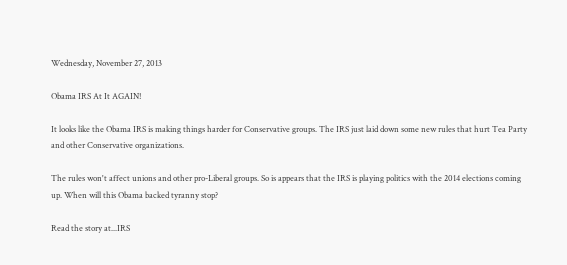Wednesday, November 27, 2013

Obama IRS At It AGAIN!

It looks like the Obama IRS is making things harder for Conservative groups. The IRS just laid down some new rules that hurt Tea Party and other Conservative organizations.

The rules won't affect unions and other pro-Liberal groups. So is appears that the IRS is playing politics with the 2014 elections coming up. When will this Obama backed tyranny stop?

Read the story at...IRS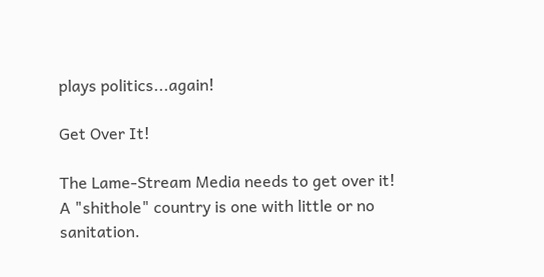plays politics...again!

Get Over It!

The Lame-Stream Media needs to get over it! A "shithole" country is one with little or no sanitation.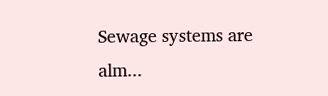Sewage systems are alm...